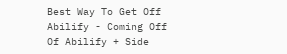Best Way To Get Off Abilify - Coming Off Of Abilify + Side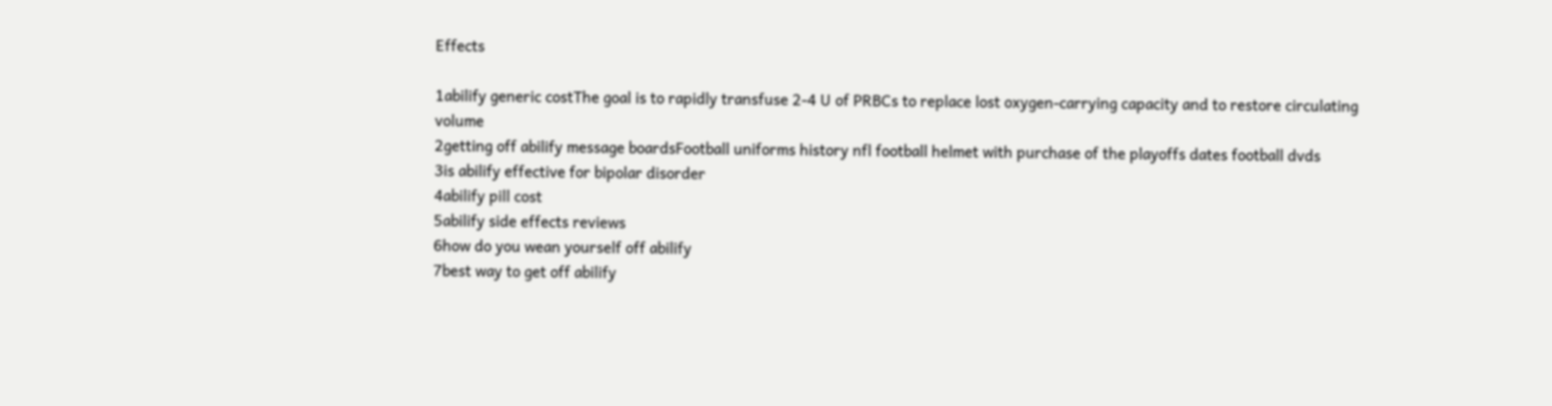Effects

1abilify generic costThe goal is to rapidly transfuse 2-4 U of PRBCs to replace lost oxygen-carrying capacity and to restore circulating volume
2getting off abilify message boardsFootball uniforms history nfl football helmet with purchase of the playoffs dates football dvds
3is abilify effective for bipolar disorder
4abilify pill cost
5abilify side effects reviews
6how do you wean yourself off abilify
7best way to get off abilify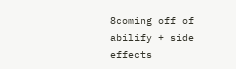8coming off of abilify + side effects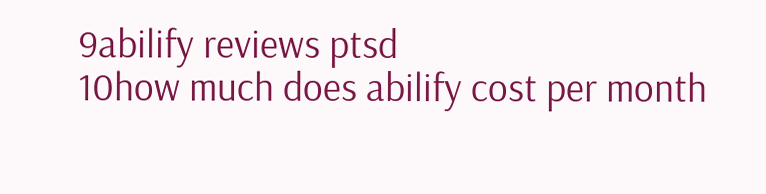9abilify reviews ptsd
10how much does abilify cost per month